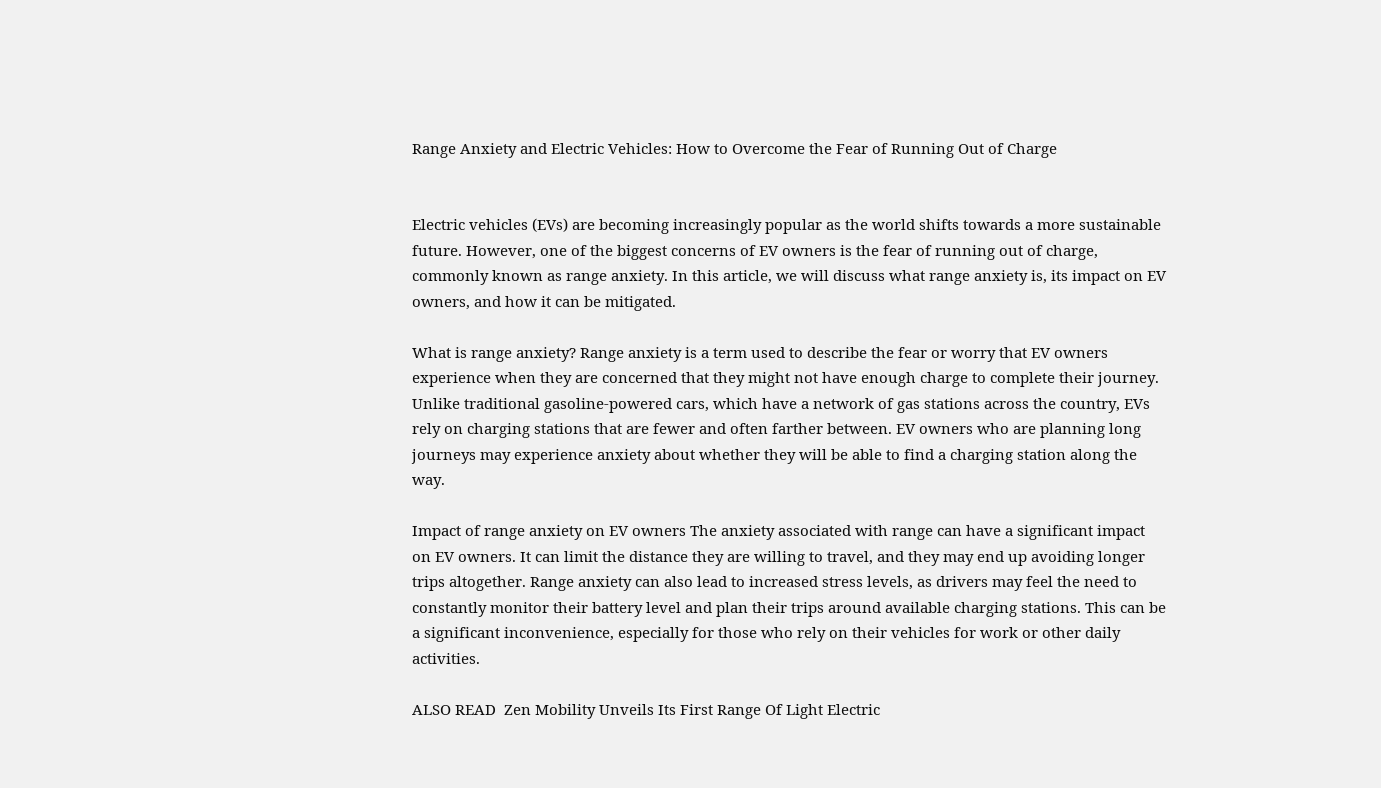Range Anxiety and Electric Vehicles: How to Overcome the Fear of Running Out of Charge


Electric vehicles (EVs) are becoming increasingly popular as the world shifts towards a more sustainable future. However, one of the biggest concerns of EV owners is the fear of running out of charge, commonly known as range anxiety. In this article, we will discuss what range anxiety is, its impact on EV owners, and how it can be mitigated.

What is range anxiety? Range anxiety is a term used to describe the fear or worry that EV owners experience when they are concerned that they might not have enough charge to complete their journey. Unlike traditional gasoline-powered cars, which have a network of gas stations across the country, EVs rely on charging stations that are fewer and often farther between. EV owners who are planning long journeys may experience anxiety about whether they will be able to find a charging station along the way.

Impact of range anxiety on EV owners The anxiety associated with range can have a significant impact on EV owners. It can limit the distance they are willing to travel, and they may end up avoiding longer trips altogether. Range anxiety can also lead to increased stress levels, as drivers may feel the need to constantly monitor their battery level and plan their trips around available charging stations. This can be a significant inconvenience, especially for those who rely on their vehicles for work or other daily activities.

ALSO READ  Zen Mobility Unveils Its First Range Of Light Electric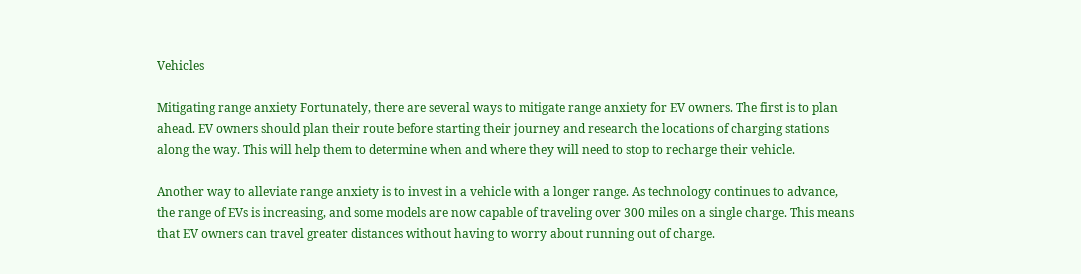Vehicles

Mitigating range anxiety Fortunately, there are several ways to mitigate range anxiety for EV owners. The first is to plan ahead. EV owners should plan their route before starting their journey and research the locations of charging stations along the way. This will help them to determine when and where they will need to stop to recharge their vehicle.

Another way to alleviate range anxiety is to invest in a vehicle with a longer range. As technology continues to advance, the range of EVs is increasing, and some models are now capable of traveling over 300 miles on a single charge. This means that EV owners can travel greater distances without having to worry about running out of charge.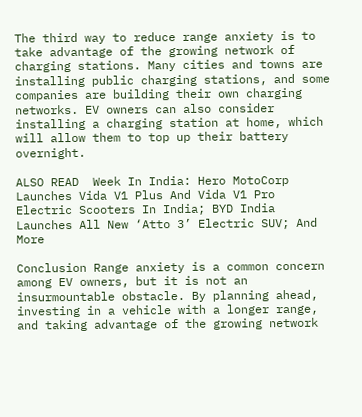The third way to reduce range anxiety is to take advantage of the growing network of charging stations. Many cities and towns are installing public charging stations, and some companies are building their own charging networks. EV owners can also consider installing a charging station at home, which will allow them to top up their battery overnight.

ALSO READ  Week In India: Hero MotoCorp Launches Vida V1 Plus And Vida V1 Pro Electric Scooters In India; BYD India Launches All New ‘Atto 3’ Electric SUV; And More

Conclusion Range anxiety is a common concern among EV owners, but it is not an insurmountable obstacle. By planning ahead, investing in a vehicle with a longer range, and taking advantage of the growing network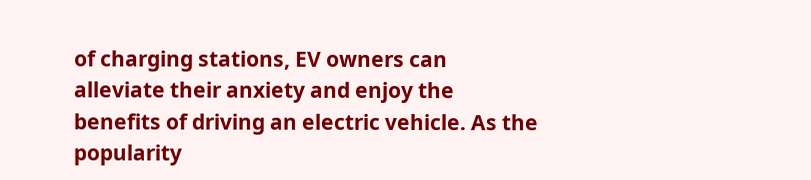of charging stations, EV owners can alleviate their anxiety and enjoy the benefits of driving an electric vehicle. As the popularity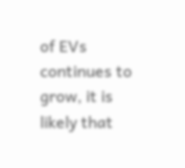of EVs continues to grow, it is likely that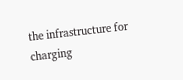the infrastructure for charging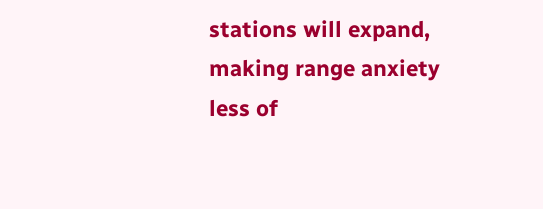stations will expand, making range anxiety less of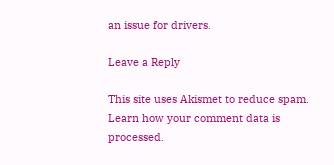an issue for drivers.

Leave a Reply

This site uses Akismet to reduce spam. Learn how your comment data is processed.